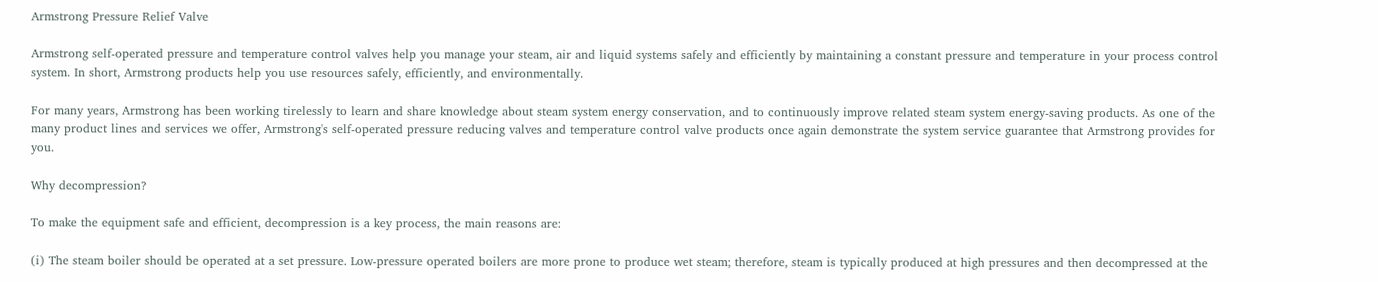Armstrong Pressure Relief Valve

Armstrong self-operated pressure and temperature control valves help you manage your steam, air and liquid systems safely and efficiently by maintaining a constant pressure and temperature in your process control system. In short, Armstrong products help you use resources safely, efficiently, and environmentally.

For many years, Armstrong has been working tirelessly to learn and share knowledge about steam system energy conservation, and to continuously improve related steam system energy-saving products. As one of the many product lines and services we offer, Armstrong's self-operated pressure reducing valves and temperature control valve products once again demonstrate the system service guarantee that Armstrong provides for you.

Why decompression?

To make the equipment safe and efficient, decompression is a key process, the main reasons are:

(i) The steam boiler should be operated at a set pressure. Low-pressure operated boilers are more prone to produce wet steam; therefore, steam is typically produced at high pressures and then decompressed at the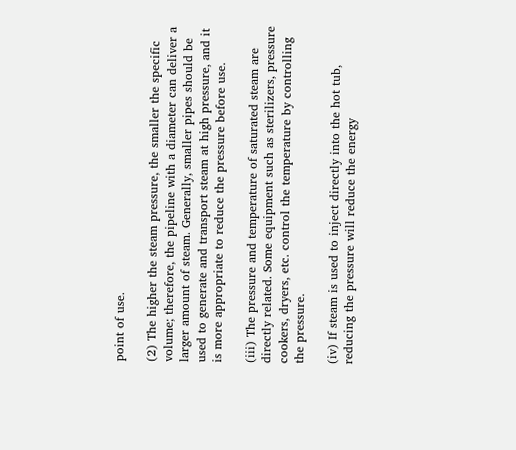point of use.

(2) The higher the steam pressure, the smaller the specific volume; therefore, the pipeline with a diameter can deliver a larger amount of steam. Generally, smaller pipes should be used to generate and transport steam at high pressure, and it is more appropriate to reduce the pressure before use.

(iii) The pressure and temperature of saturated steam are directly related. Some equipment such as sterilizers, pressure cookers, dryers, etc. control the temperature by controlling the pressure.

(iv) If steam is used to inject directly into the hot tub, reducing the pressure will reduce the energy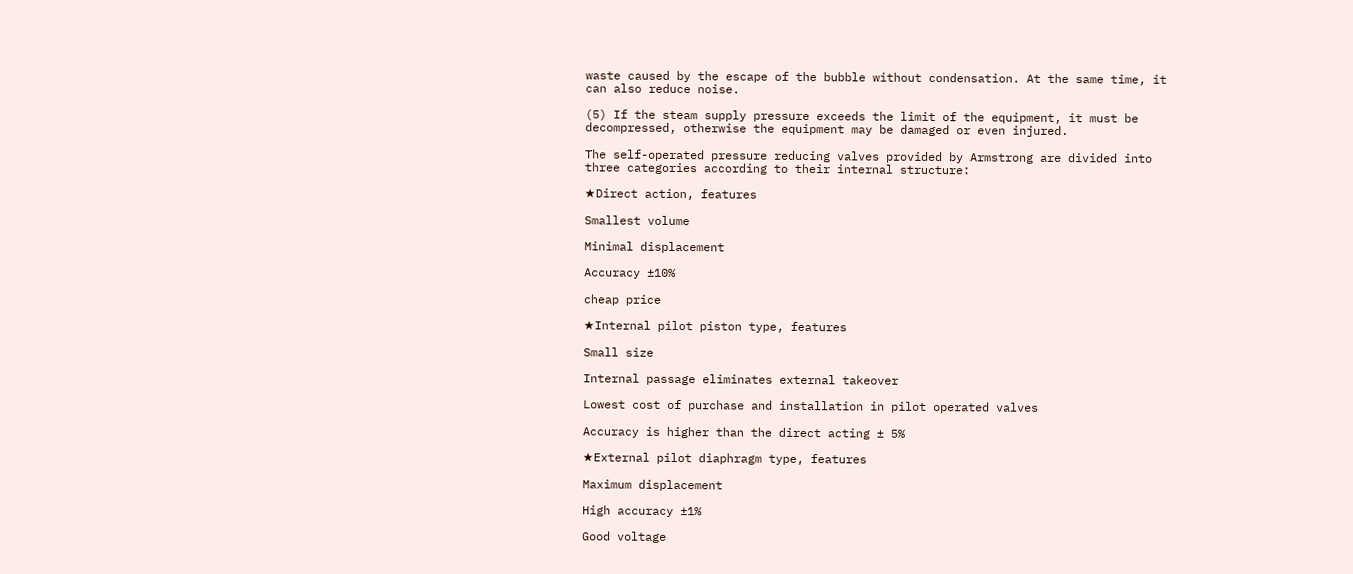waste caused by the escape of the bubble without condensation. At the same time, it can also reduce noise.

(5) If the steam supply pressure exceeds the limit of the equipment, it must be decompressed, otherwise the equipment may be damaged or even injured.

The self-operated pressure reducing valves provided by Armstrong are divided into three categories according to their internal structure:

★Direct action, features

Smallest volume

Minimal displacement

Accuracy ±10%

cheap price

★Internal pilot piston type, features

Small size

Internal passage eliminates external takeover

Lowest cost of purchase and installation in pilot operated valves

Accuracy is higher than the direct acting ± 5%

★External pilot diaphragm type, features

Maximum displacement

High accuracy ±1%

Good voltage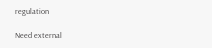regulation

Need external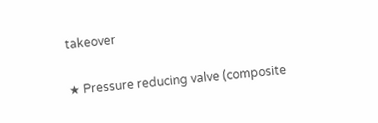takeover

★ Pressure reducing valve (composite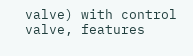valve) with control valve, features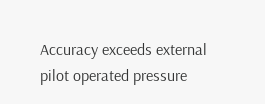Accuracy exceeds external pilot operated pressure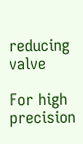reducing valve

For high precision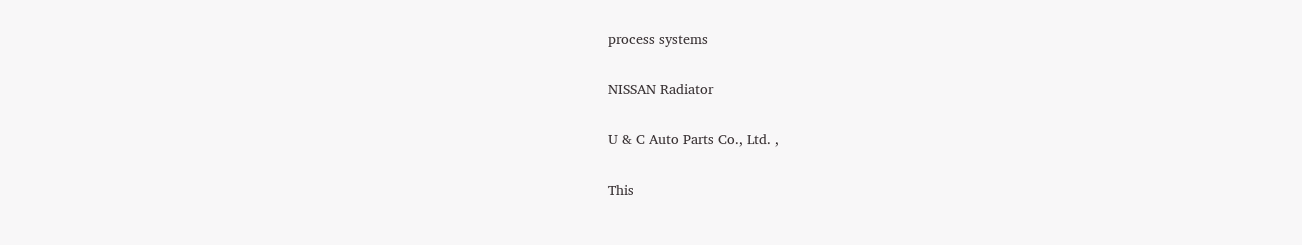process systems

NISSAN Radiator

U & C Auto Parts Co., Ltd. ,

This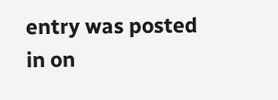entry was posted in on